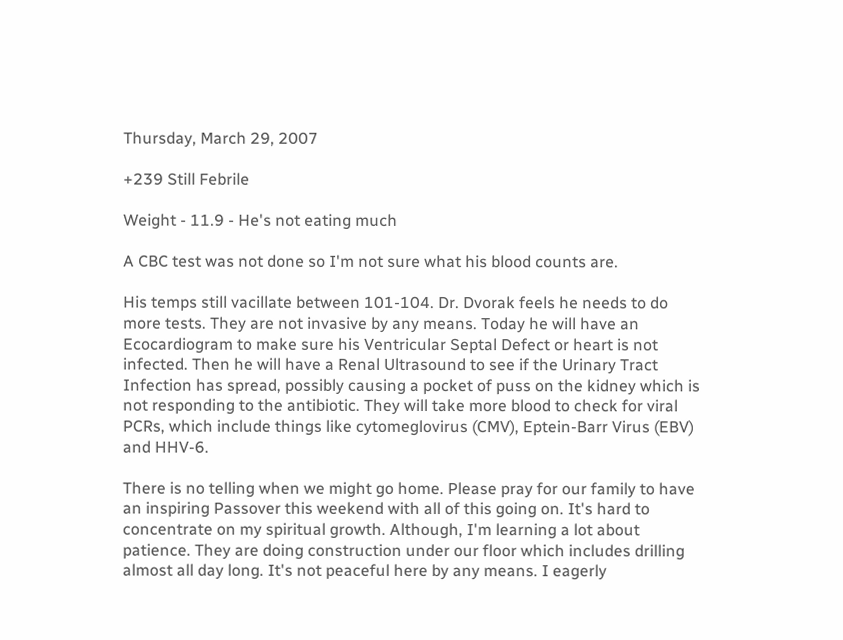Thursday, March 29, 2007

+239 Still Febrile

Weight - 11.9 - He's not eating much

A CBC test was not done so I'm not sure what his blood counts are.

His temps still vacillate between 101-104. Dr. Dvorak feels he needs to do more tests. They are not invasive by any means. Today he will have an Ecocardiogram to make sure his Ventricular Septal Defect or heart is not infected. Then he will have a Renal Ultrasound to see if the Urinary Tract Infection has spread, possibly causing a pocket of puss on the kidney which is not responding to the antibiotic. They will take more blood to check for viral PCRs, which include things like cytomeglovirus (CMV), Eptein-Barr Virus (EBV) and HHV-6.

There is no telling when we might go home. Please pray for our family to have an inspiring Passover this weekend with all of this going on. It's hard to concentrate on my spiritual growth. Although, I'm learning a lot about patience. They are doing construction under our floor which includes drilling almost all day long. It's not peaceful here by any means. I eagerly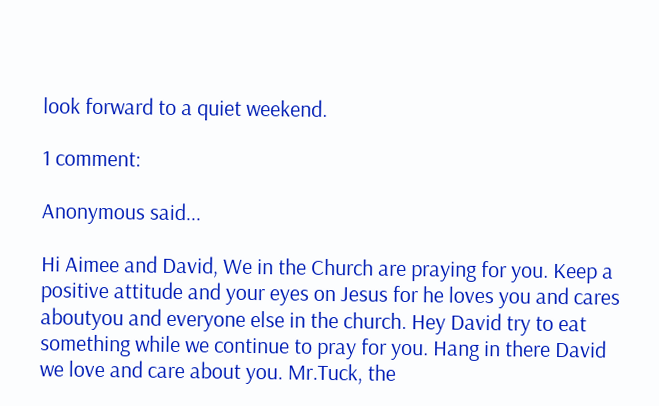look forward to a quiet weekend.

1 comment:

Anonymous said...

Hi Aimee and David, We in the Church are praying for you. Keep a positive attitude and your eyes on Jesus for he loves you and cares aboutyou and everyone else in the church. Hey David try to eat something while we continue to pray for you. Hang in there David we love and care about you. Mr.Tuck, the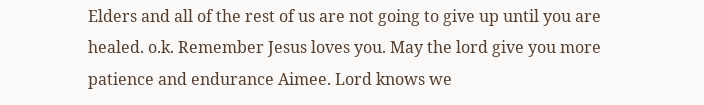Elders and all of the rest of us are not going to give up until you are healed. o.k. Remember Jesus loves you. May the lord give you more patience and endurance Aimee. Lord knows we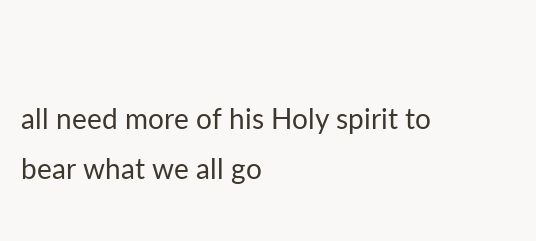all need more of his Holy spirit to bear what we all go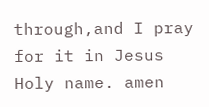through,and I pray for it in Jesus Holy name. amen